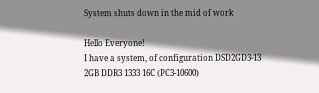System shuts down in the mid of work

Hello Everyone!
I have a system, of configuration DSD2GD3-13 2GB DDR3 1333 16C (PC3-10600)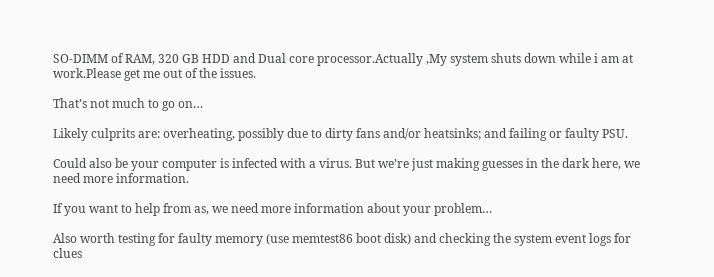SO-DIMM of RAM, 320 GB HDD and Dual core processor.Actually ,My system shuts down while i am at work.Please get me out of the issues.

That’s not much to go on…

Likely culprits are: overheating, possibly due to dirty fans and/or heatsinks; and failing or faulty PSU.

Could also be your computer is infected with a virus. But we’re just making guesses in the dark here, we need more information.

If you want to help from as, we need more information about your problem…

Also worth testing for faulty memory (use memtest86 boot disk) and checking the system event logs for clues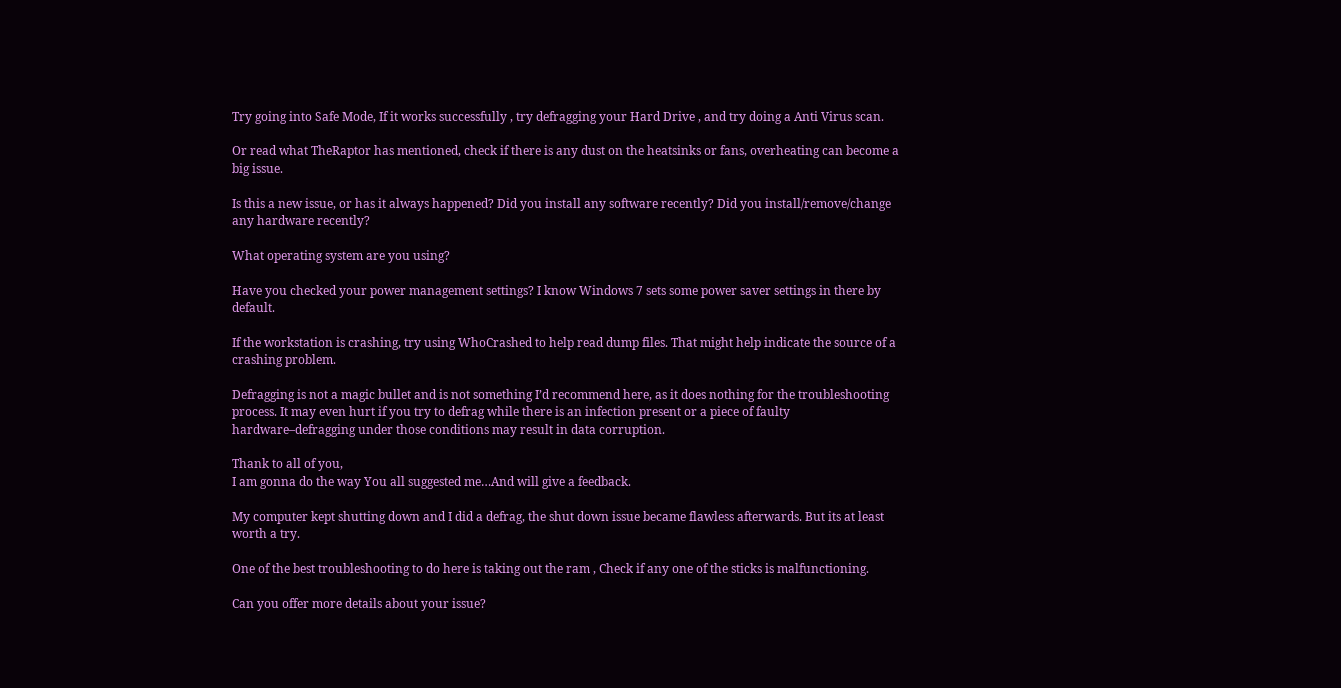Try going into Safe Mode, If it works successfully , try defragging your Hard Drive , and try doing a Anti Virus scan.

Or read what TheRaptor has mentioned, check if there is any dust on the heatsinks or fans, overheating can become a big issue.

Is this a new issue, or has it always happened? Did you install any software recently? Did you install/remove/change any hardware recently?

What operating system are you using?

Have you checked your power management settings? I know Windows 7 sets some power saver settings in there by default.

If the workstation is crashing, try using WhoCrashed to help read dump files. That might help indicate the source of a crashing problem.

Defragging is not a magic bullet and is not something I’d recommend here, as it does nothing for the troubleshooting process. It may even hurt if you try to defrag while there is an infection present or a piece of faulty hardware–defragging under those conditions may result in data corruption.

Thank to all of you,
I am gonna do the way You all suggested me…And will give a feedback.

My computer kept shutting down and I did a defrag, the shut down issue became flawless afterwards. But its at least worth a try.

One of the best troubleshooting to do here is taking out the ram , Check if any one of the sticks is malfunctioning.

Can you offer more details about your issue?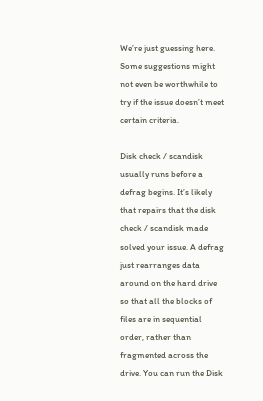We’re just guessing here. Some suggestions might not even be worthwhile to try if the issue doesn’t meet certain criteria.

Disk check / scandisk usually runs before a defrag begins. It’s likely that repairs that the disk check / scandisk made solved your issue. A defrag just rearranges data around on the hard drive so that all the blocks of files are in sequential order, rather than fragmented across the drive. You can run the Disk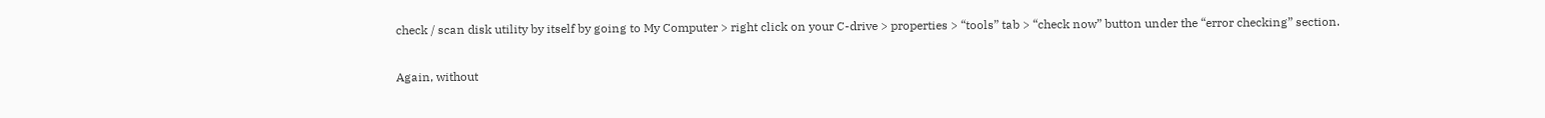check / scan disk utility by itself by going to My Computer > right click on your C-drive > properties > “tools” tab > “check now” button under the “error checking” section.

Again, without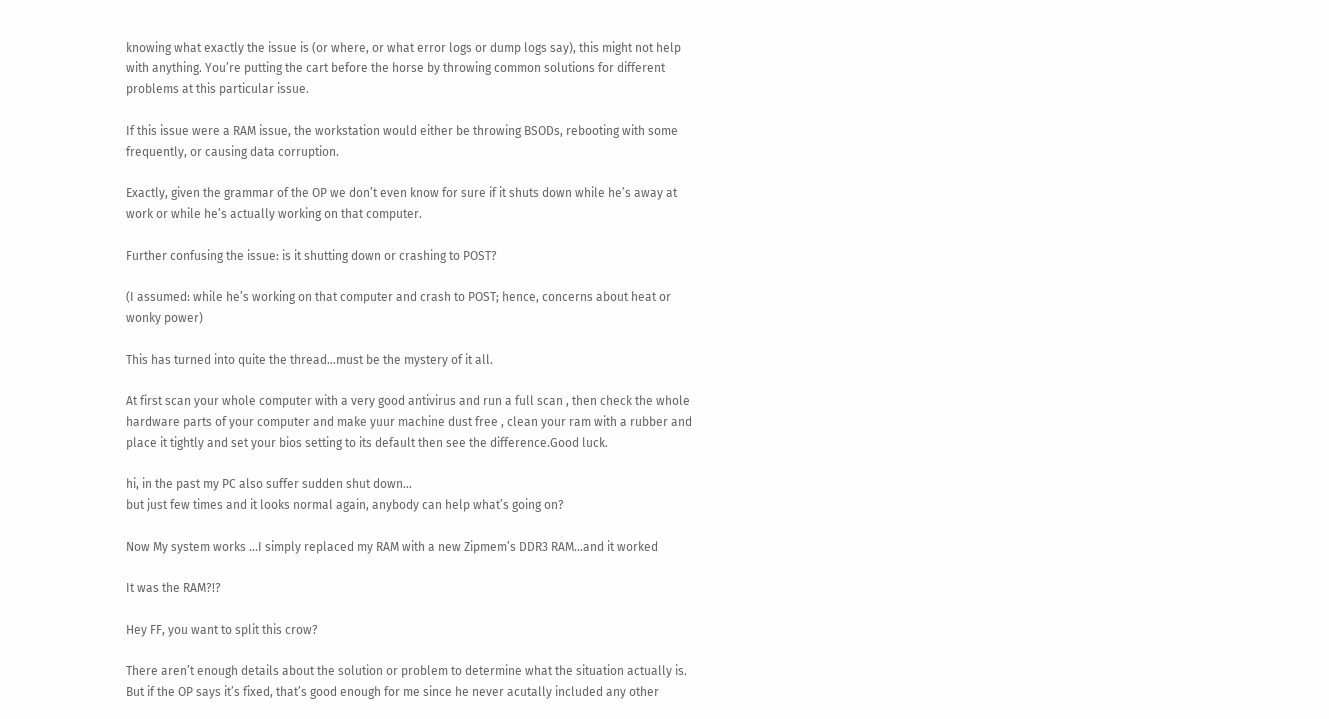knowing what exactly the issue is (or where, or what error logs or dump logs say), this might not help with anything. You’re putting the cart before the horse by throwing common solutions for different problems at this particular issue.

If this issue were a RAM issue, the workstation would either be throwing BSODs, rebooting with some frequently, or causing data corruption.

Exactly, given the grammar of the OP we don’t even know for sure if it shuts down while he’s away at work or while he’s actually working on that computer.

Further confusing the issue: is it shutting down or crashing to POST?

(I assumed: while he’s working on that computer and crash to POST; hence, concerns about heat or wonky power)

This has turned into quite the thread…must be the mystery of it all.

At first scan your whole computer with a very good antivirus and run a full scan , then check the whole hardware parts of your computer and make yuur machine dust free , clean your ram with a rubber and place it tightly and set your bios setting to its default then see the difference.Good luck.

hi, in the past my PC also suffer sudden shut down…
but just few times and it looks normal again, anybody can help what’s going on?

Now My system works …I simply replaced my RAM with a new Zipmem’s DDR3 RAM…and it worked

It was the RAM?!?

Hey FF, you want to split this crow?

There aren’t enough details about the solution or problem to determine what the situation actually is. But if the OP says it’s fixed, that’s good enough for me since he never acutally included any other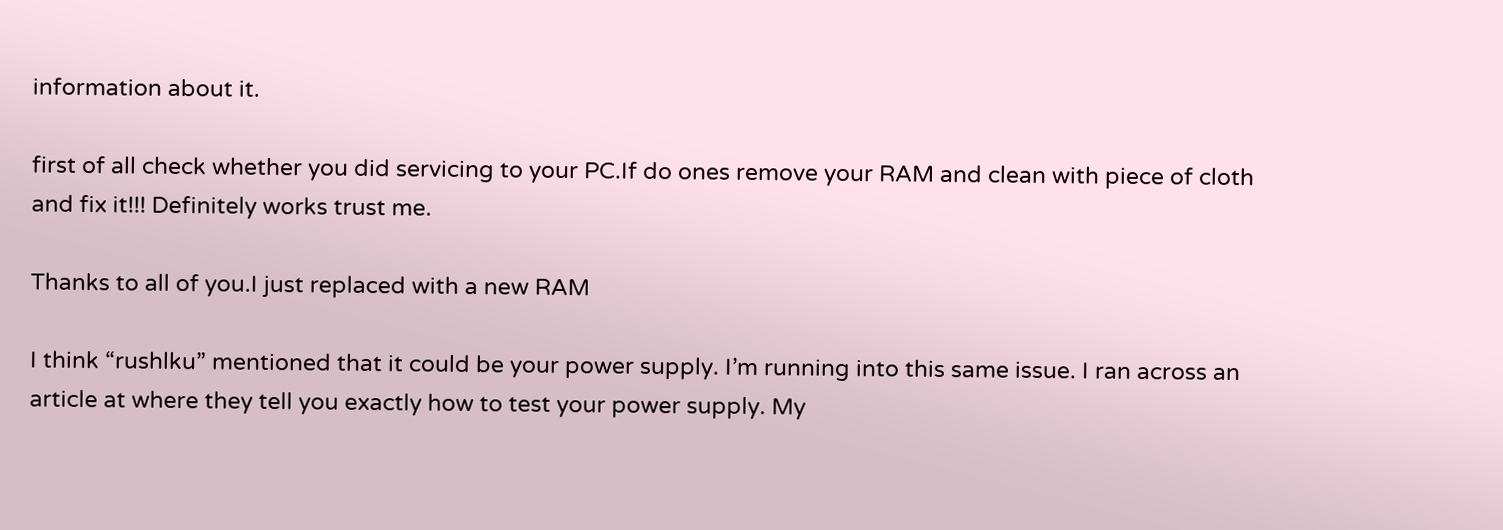information about it.

first of all check whether you did servicing to your PC.If do ones remove your RAM and clean with piece of cloth and fix it!!! Definitely works trust me.

Thanks to all of you.I just replaced with a new RAM

I think “rushlku” mentioned that it could be your power supply. I’m running into this same issue. I ran across an article at where they tell you exactly how to test your power supply. My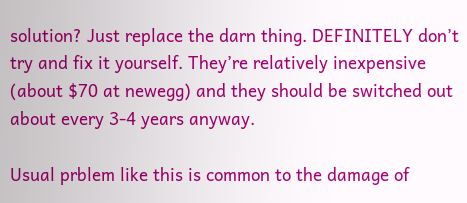solution? Just replace the darn thing. DEFINITELY don’t try and fix it yourself. They’re relatively inexpensive (about $70 at newegg) and they should be switched out about every 3-4 years anyway.

Usual prblem like this is common to the damage of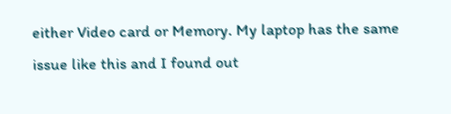either Video card or Memory. My laptop has the same issue like this and I found out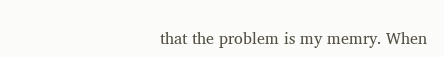that the problem is my memry. When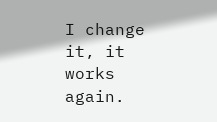I change it, it works again.